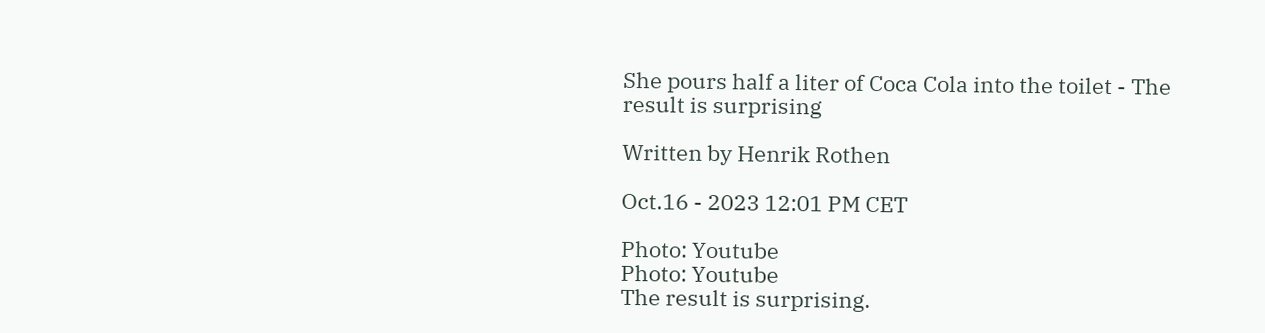She pours half a liter of Coca Cola into the toilet - The result is surprising

Written by Henrik Rothen

Oct.16 - 2023 12:01 PM CET

Photo: Youtube
Photo: Youtube
The result is surprising.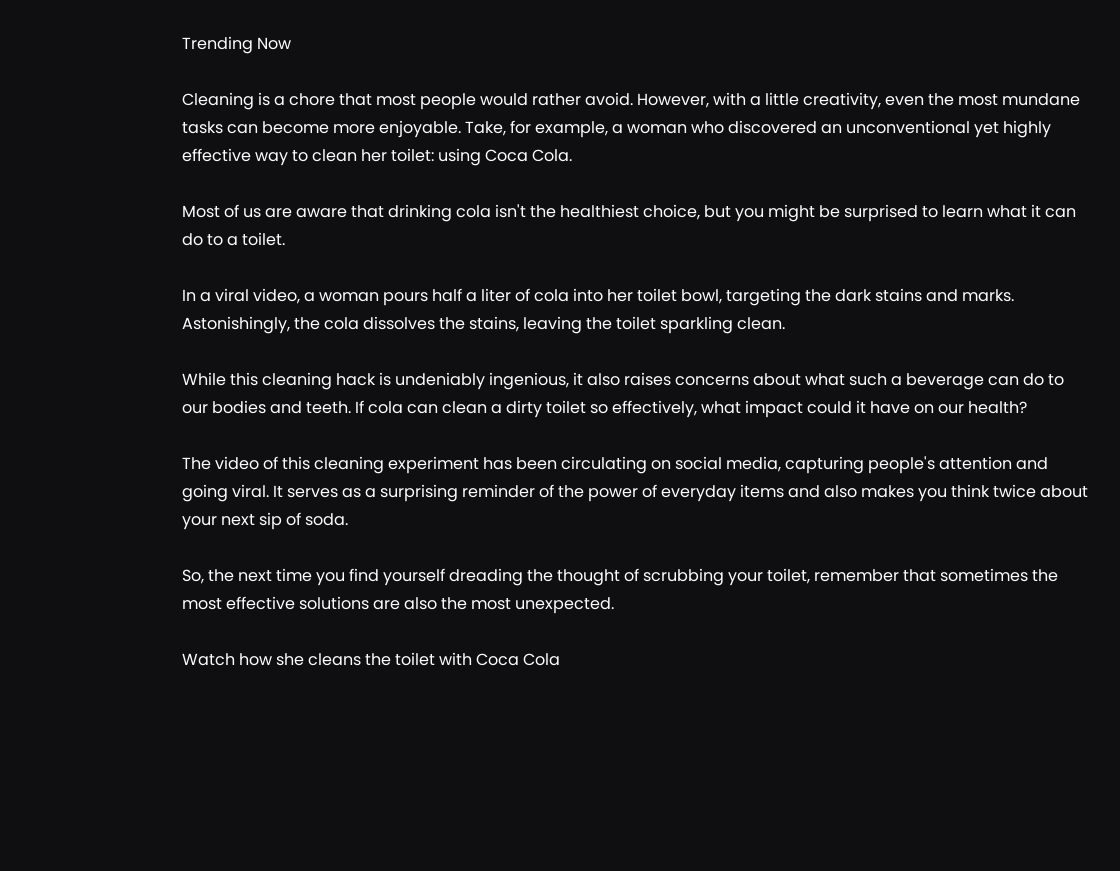Trending Now

Cleaning is a chore that most people would rather avoid. However, with a little creativity, even the most mundane tasks can become more enjoyable. Take, for example, a woman who discovered an unconventional yet highly effective way to clean her toilet: using Coca Cola.

Most of us are aware that drinking cola isn't the healthiest choice, but you might be surprised to learn what it can do to a toilet.

In a viral video, a woman pours half a liter of cola into her toilet bowl, targeting the dark stains and marks. Astonishingly, the cola dissolves the stains, leaving the toilet sparkling clean.

While this cleaning hack is undeniably ingenious, it also raises concerns about what such a beverage can do to our bodies and teeth. If cola can clean a dirty toilet so effectively, what impact could it have on our health?

The video of this cleaning experiment has been circulating on social media, capturing people's attention and going viral. It serves as a surprising reminder of the power of everyday items and also makes you think twice about your next sip of soda.

So, the next time you find yourself dreading the thought of scrubbing your toilet, remember that sometimes the most effective solutions are also the most unexpected.

Watch how she cleans the toilet with Coca Cola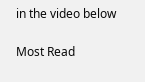in the video below

Most Read